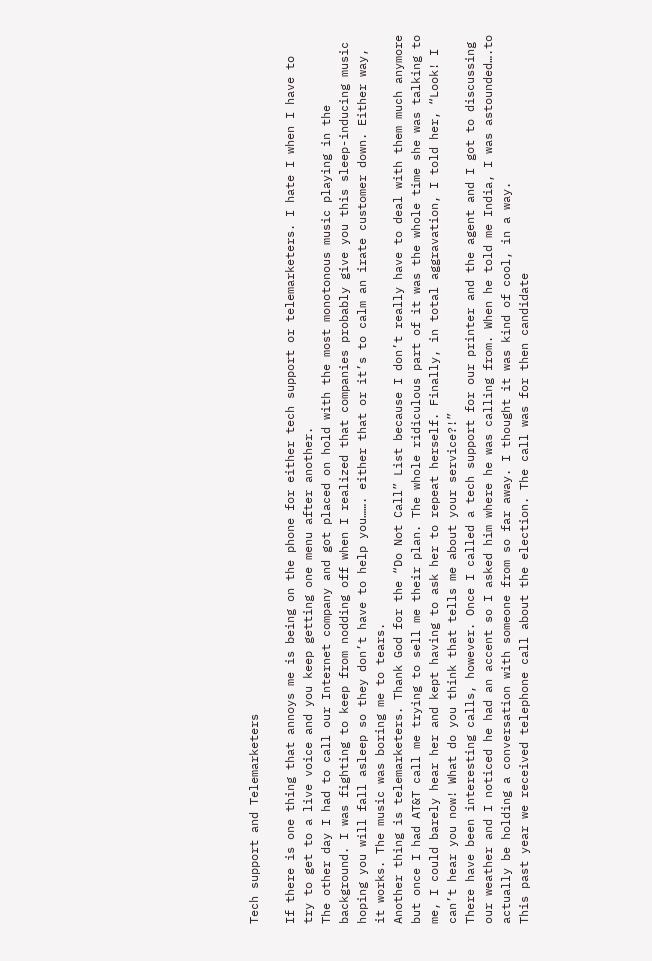Tech support and Telemarketers

If there is one thing that annoys me is being on the phone for either tech support or telemarketers. I hate I when I have to try to get to a live voice and you keep getting one menu after another.
The other day I had to call our Internet company and got placed on hold with the most monotonous music playing in the background. I was fighting to keep from nodding off when I realized that companies probably give you this sleep-inducing music hoping you will fall asleep so they don’t have to help you……. either that or it’s to calm an irate customer down. Either way, it works. The music was boring me to tears.
Another thing is telemarketers. Thank God for the “Do Not Call” List because I don’t really have to deal with them much anymore but once I had AT&T call me trying to sell me their plan. The whole ridiculous part of it was the whole time she was talking to me, I could barely hear her and kept having to ask her to repeat herself. Finally, in total aggravation, I told her, “Look! I can’t hear you now! What do you think that tells me about your service?!”
There have been interesting calls, however. Once I called a tech support for our printer and the agent and I got to discussing our weather and I noticed he had an accent so I asked him where he was calling from. When he told me India, I was astounded….to actually be holding a conversation with someone from so far away. I thought it was kind of cool, in a way.
This past year we received telephone call about the election. The call was for then candidate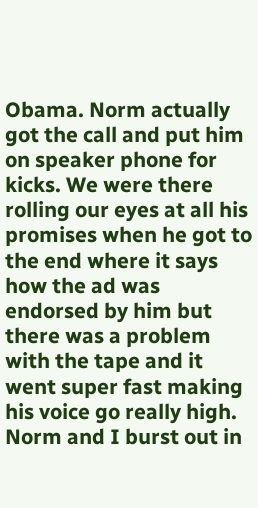Obama. Norm actually got the call and put him on speaker phone for kicks. We were there rolling our eyes at all his promises when he got to the end where it says how the ad was endorsed by him but there was a problem with the tape and it went super fast making his voice go really high. Norm and I burst out in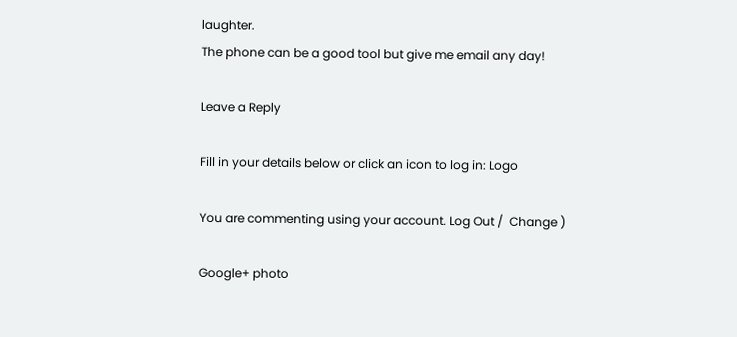laughter.
The phone can be a good tool but give me email any day!

Leave a Reply

Fill in your details below or click an icon to log in: Logo

You are commenting using your account. Log Out /  Change )

Google+ photo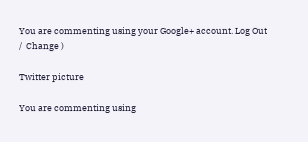You are commenting using your Google+ account. Log Out /  Change )

Twitter picture

You are commenting using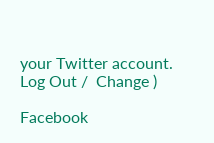your Twitter account. Log Out /  Change )

Facebook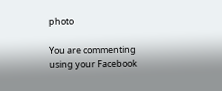photo

You are commenting using your Facebook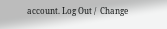account. Log Out /  Change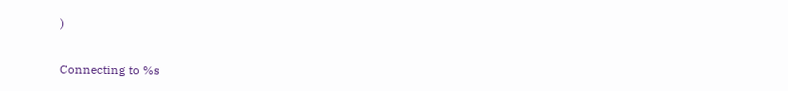)


Connecting to %s